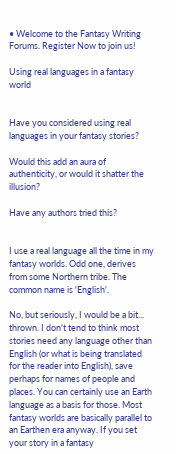• Welcome to the Fantasy Writing Forums. Register Now to join us!

Using real languages in a fantasy world


Have you considered using real languages in your fantasy stories?

Would this add an aura of authenticity, or would it shatter the illusion?

Have any authors tried this?


I use a real language all the time in my fantasy worlds. Odd one, derives from some Northern tribe. The common name is 'English'.

No, but seriously, I would be a bit... thrown. I don't tend to think most stories need any language other than English (or what is being translated for the reader into English), save perhaps for names of people and places. You can certainly use an Earth language as a basis for those. Most fantasy worlds are basically parallel to an Earthen era anyway. If you set your story in a fantasy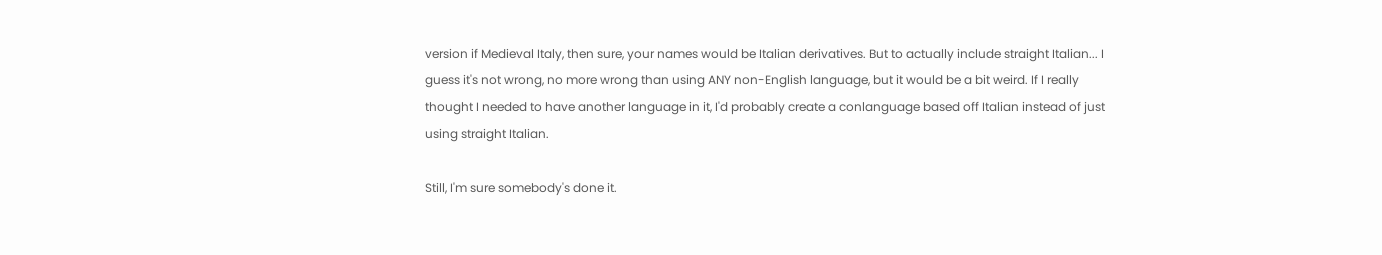version if Medieval Italy, then sure, your names would be Italian derivatives. But to actually include straight Italian... I guess it's not wrong, no more wrong than using ANY non-English language, but it would be a bit weird. If I really thought I needed to have another language in it, I'd probably create a conlanguage based off Italian instead of just using straight Italian.

Still, I'm sure somebody's done it.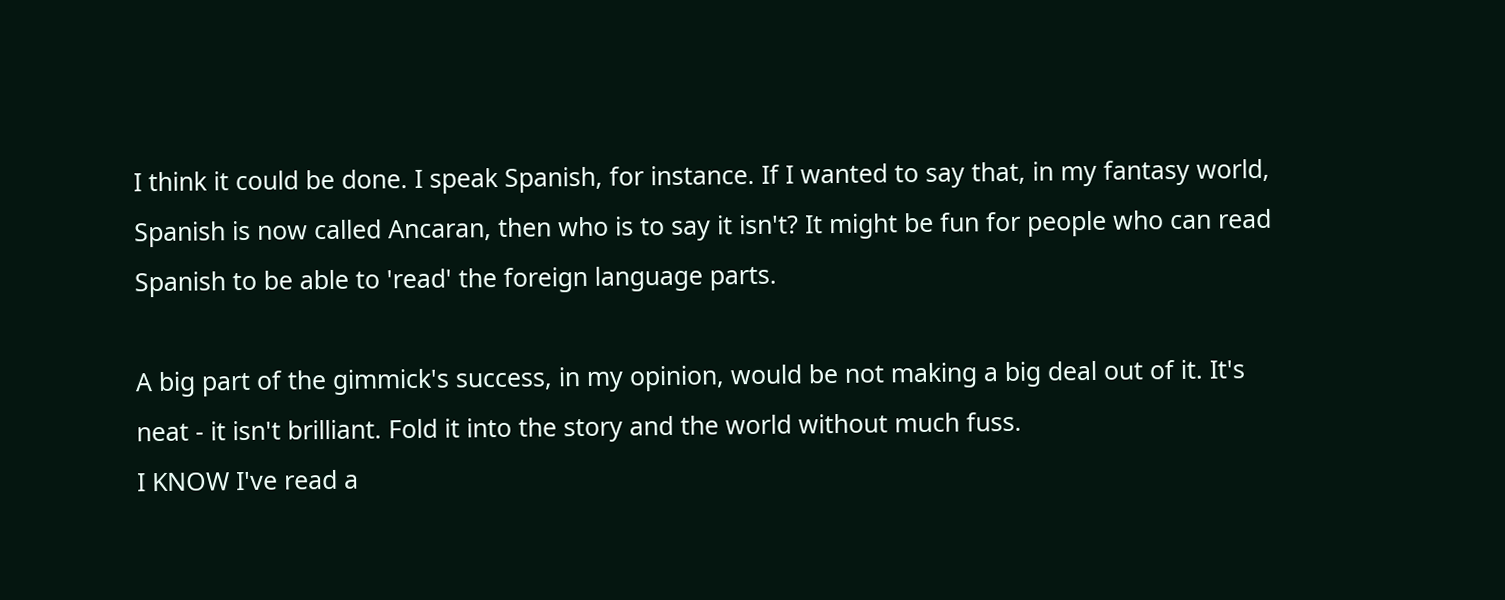I think it could be done. I speak Spanish, for instance. If I wanted to say that, in my fantasy world, Spanish is now called Ancaran, then who is to say it isn't? It might be fun for people who can read Spanish to be able to 'read' the foreign language parts.

A big part of the gimmick's success, in my opinion, would be not making a big deal out of it. It's neat - it isn't brilliant. Fold it into the story and the world without much fuss.
I KNOW I've read a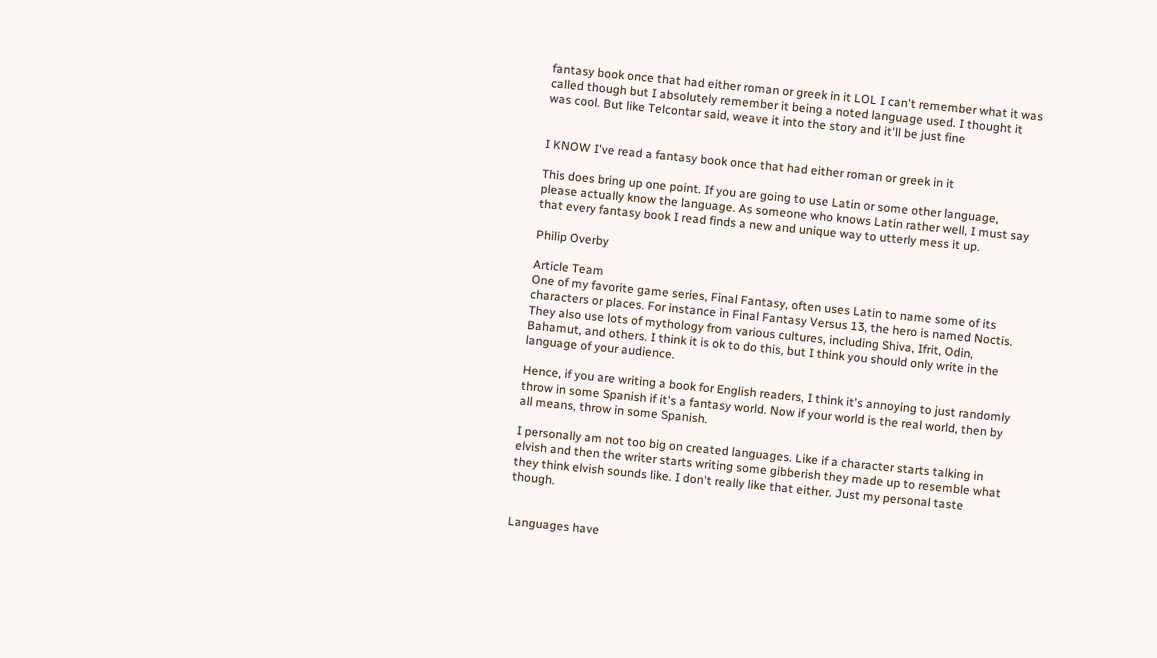fantasy book once that had either roman or greek in it LOL I can't remember what it was called though but I absolutely remember it being a noted language used. I thought it was cool. But like Telcontar said, weave it into the story and it'll be just fine


I KNOW I've read a fantasy book once that had either roman or greek in it

This does bring up one point. If you are going to use Latin or some other language, please actually know the language. As someone who knows Latin rather well, I must say that every fantasy book I read finds a new and unique way to utterly mess it up.

Philip Overby

Article Team
One of my favorite game series, Final Fantasy, often uses Latin to name some of its characters or places. For instance in Final Fantasy Versus 13, the hero is named Noctis. They also use lots of mythology from various cultures, including Shiva, Ifrit, Odin, Bahamut, and others. I think it is ok to do this, but I think you should only write in the language of your audience.

Hence, if you are writing a book for English readers, I think it's annoying to just randomly throw in some Spanish if it's a fantasy world. Now if your world is the real world, then by all means, throw in some Spanish.

I personally am not too big on created languages. Like if a character starts talking in elvish and then the writer starts writing some gibberish they made up to resemble what they think elvish sounds like. I don't really like that either. Just my personal taste though.


Languages have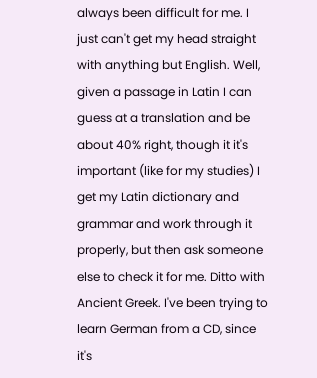always been difficult for me. I just can't get my head straight with anything but English. Well, given a passage in Latin I can guess at a translation and be about 40% right, though it it's important (like for my studies) I get my Latin dictionary and grammar and work through it properly, but then ask someone else to check it for me. Ditto with Ancient Greek. I've been trying to learn German from a CD, since it's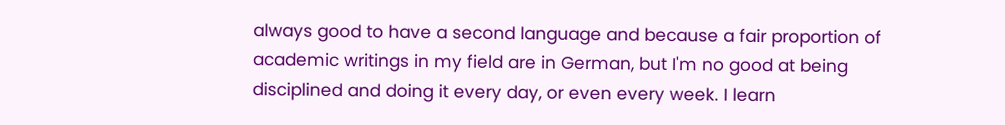always good to have a second language and because a fair proportion of academic writings in my field are in German, but I'm no good at being disciplined and doing it every day, or even every week. I learn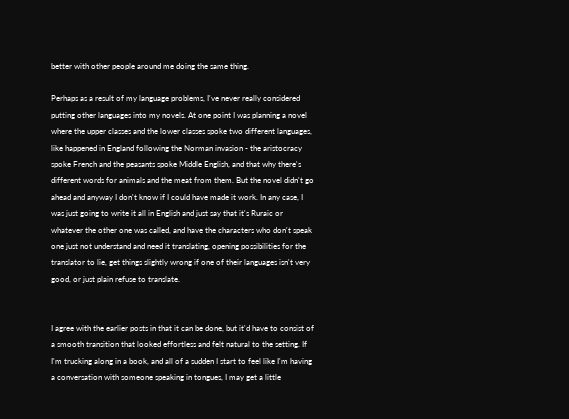better with other people around me doing the same thing.

Perhaps as a result of my language problems, I've never really considered putting other languages into my novels. At one point I was planning a novel where the upper classes and the lower classes spoke two different languages, like happened in England following the Norman invasion - the aristocracy spoke French and the peasants spoke Middle English, and that why there's different words for animals and the meat from them. But the novel didn't go ahead and anyway I don't know if I could have made it work. In any case, I was just going to write it all in English and just say that it's Ruraic or whatever the other one was called, and have the characters who don't speak one just not understand and need it translating, opening possibilities for the translator to lie, get things slightly wrong if one of their languages isn't very good, or just plain refuse to translate.


I agree with the earlier posts in that it can be done, but it'd have to consist of a smooth transition that looked effortless and felt natural to the setting. If I'm trucking along in a book, and all of a sudden I start to feel like I'm having a conversation with someone speaking in tongues, I may get a little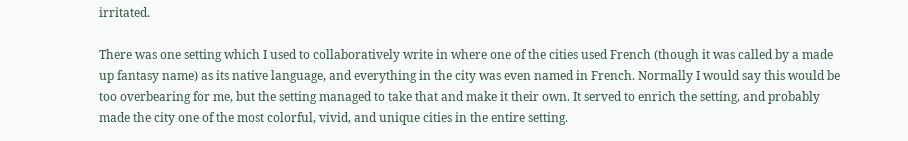irritated.

There was one setting which I used to collaboratively write in where one of the cities used French (though it was called by a made up fantasy name) as its native language, and everything in the city was even named in French. Normally I would say this would be too overbearing for me, but the setting managed to take that and make it their own. It served to enrich the setting, and probably made the city one of the most colorful, vivid, and unique cities in the entire setting.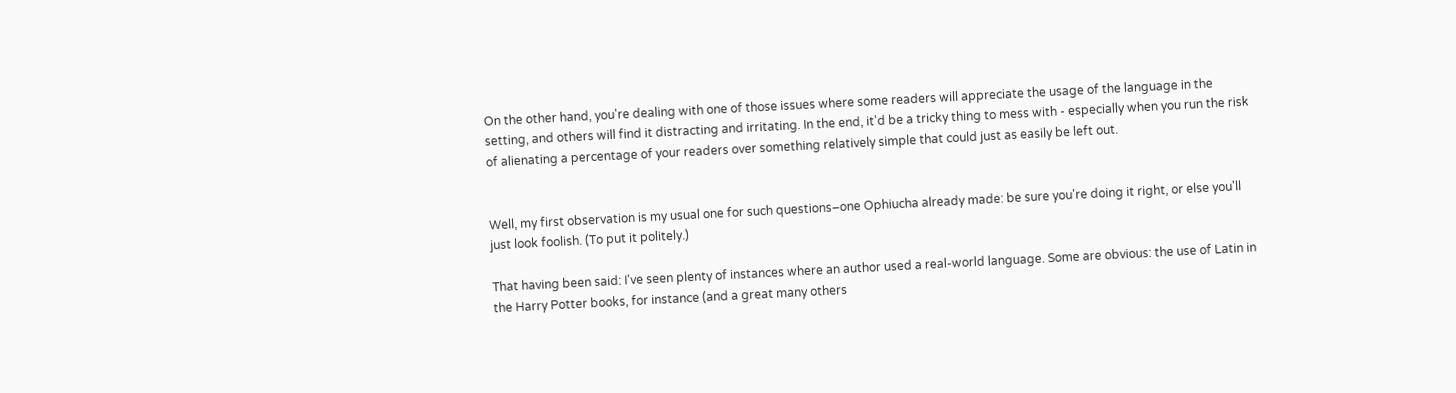On the other hand, you're dealing with one of those issues where some readers will appreciate the usage of the language in the setting, and others will find it distracting and irritating. In the end, it'd be a tricky thing to mess with - especially when you run the risk of alienating a percentage of your readers over something relatively simple that could just as easily be left out.


Well, my first observation is my usual one for such questions–one Ophiucha already made: be sure you're doing it right, or else you'll just look foolish. (To put it politely.)

That having been said: I've seen plenty of instances where an author used a real-world language. Some are obvious: the use of Latin in the Harry Potter books, for instance (and a great many others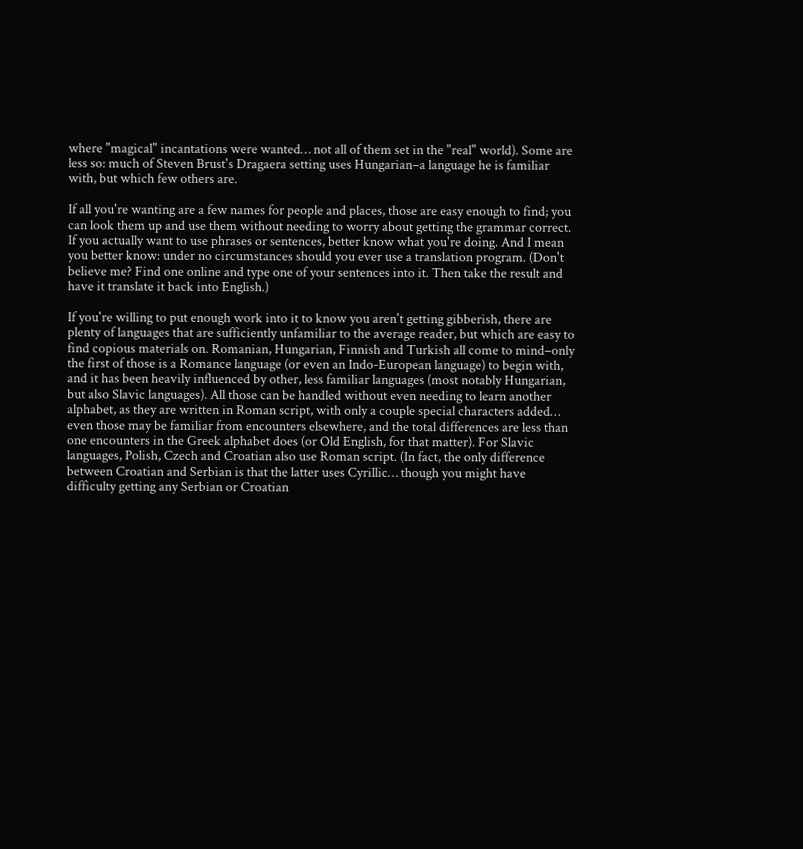where "magical" incantations were wanted… not all of them set in the "real" world). Some are less so: much of Steven Brust's Dragaera setting uses Hungarian–a language he is familiar with, but which few others are.

If all you're wanting are a few names for people and places, those are easy enough to find; you can look them up and use them without needing to worry about getting the grammar correct. If you actually want to use phrases or sentences, better know what you're doing. And I mean you better know: under no circumstances should you ever use a translation program. (Don't believe me? Find one online and type one of your sentences into it. Then take the result and have it translate it back into English.)

If you're willing to put enough work into it to know you aren't getting gibberish, there are plenty of languages that are sufficiently unfamiliar to the average reader, but which are easy to find copious materials on. Romanian, Hungarian, Finnish and Turkish all come to mind–only the first of those is a Romance language (or even an Indo-European language) to begin with, and it has been heavily influenced by other, less familiar languages (most notably Hungarian, but also Slavic languages). All those can be handled without even needing to learn another alphabet, as they are written in Roman script, with only a couple special characters added… even those may be familiar from encounters elsewhere, and the total differences are less than one encounters in the Greek alphabet does (or Old English, for that matter). For Slavic languages, Polish, Czech and Croatian also use Roman script. (In fact, the only difference between Croatian and Serbian is that the latter uses Cyrillic… though you might have difficulty getting any Serbian or Croatian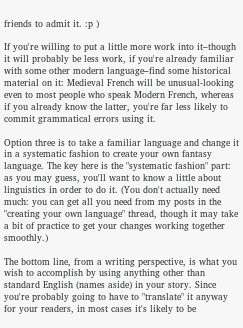friends to admit it. :p )

If you're willing to put a little more work into it–though it will probably be less work, if you're already familiar with some other modern language–find some historical material on it: Medieval French will be unusual-looking even to most people who speak Modern French, whereas if you already know the latter, you're far less likely to commit grammatical errors using it.

Option three is to take a familiar language and change it in a systematic fashion to create your own fantasy language. The key here is the "systematic fashion" part: as you may guess, you'll want to know a little about linguistics in order to do it. (You don't actually need much: you can get all you need from my posts in the "creating your own language" thread, though it may take a bit of practice to get your changes working together smoothly.)

The bottom line, from a writing perspective, is what you wish to accomplish by using anything other than standard English (names aside) in your story. Since you're probably going to have to "translate" it anyway for your readers, in most cases it's likely to be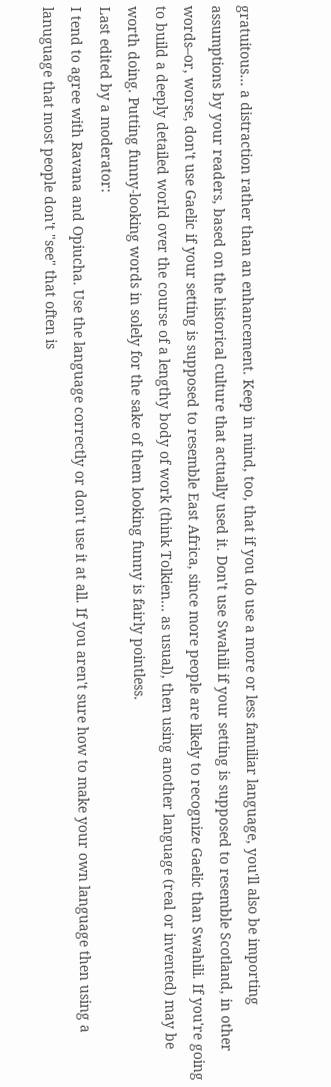gratuitous… a distraction rather than an enhancement. Keep in mind, too, that if you do use a more or less familiar language, you'll also be importing assumptions by your readers, based on the historical culture that actually used it. Don't use Swahili if your setting is supposed to resemble Scotland, in other words–or, worse, don't use Gaelic if your setting is supposed to resemble East Africa, since more people are likely to recognize Gaelic than Swahili. If you're going to build a deeply detailed world over the course of a lengthy body of work (think Tolkien… as usual), then using another language (real or invented) may be worth doing. Putting funny-looking words in solely for the sake of them looking funny is fairly pointless.
Last edited by a moderator:
I tend to agree with Ravana and Opiucha. Use the language correctly or don't use it at all. If you aren't sure how to make your own language then using a lanuguage that most people don't "see" that often is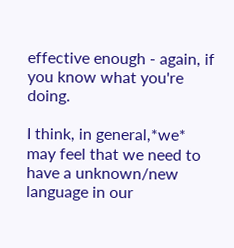effective enough - again, if you know what you're doing.

I think, in general,*we* may feel that we need to have a unknown/new language in our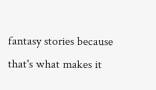fantasy stories because that's what makes it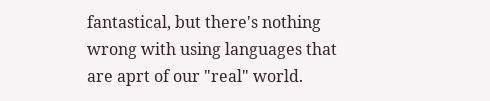fantastical, but there's nothing wrong with using languages that are aprt of our "real" world.